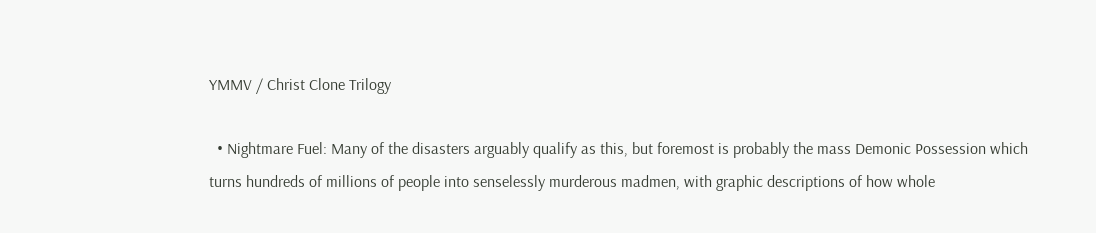YMMV / Christ Clone Trilogy

  • Nightmare Fuel: Many of the disasters arguably qualify as this, but foremost is probably the mass Demonic Possession which turns hundreds of millions of people into senselessly murderous madmen, with graphic descriptions of how whole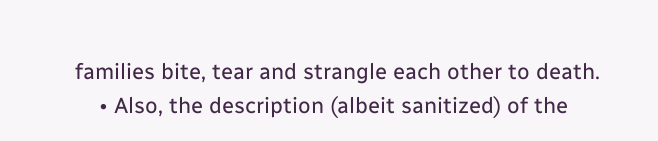families bite, tear and strangle each other to death.
    • Also, the description (albeit sanitized) of the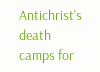Antichrist's death camps for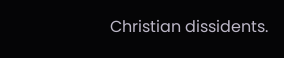Christian dissidents.